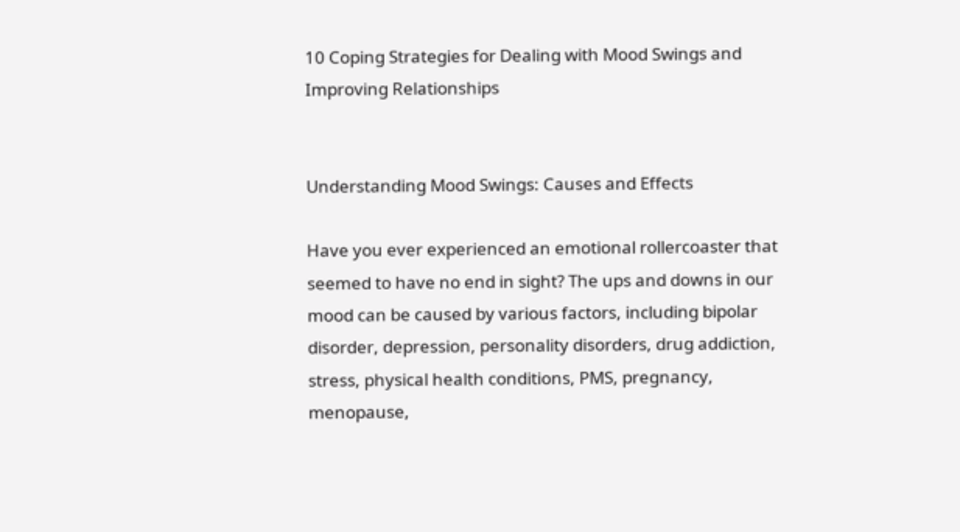10 Coping Strategies for Dealing with Mood Swings and Improving Relationships


Understanding Mood Swings: Causes and Effects

Have you ever experienced an emotional rollercoaster that seemed to have no end in sight? The ups and downs in our mood can be caused by various factors, including bipolar disorder, depression, personality disorders, drug addiction, stress, physical health conditions, PMS, pregnancy, menopause,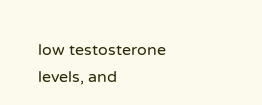low testosterone levels, and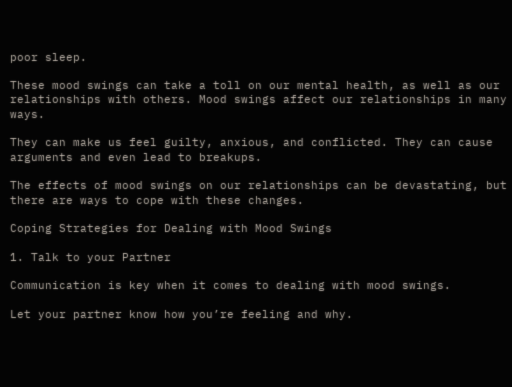poor sleep.

These mood swings can take a toll on our mental health, as well as our relationships with others. Mood swings affect our relationships in many ways.

They can make us feel guilty, anxious, and conflicted. They can cause arguments and even lead to breakups.

The effects of mood swings on our relationships can be devastating, but there are ways to cope with these changes.

Coping Strategies for Dealing with Mood Swings

1. Talk to your Partner

Communication is key when it comes to dealing with mood swings.

Let your partner know how you’re feeling and why.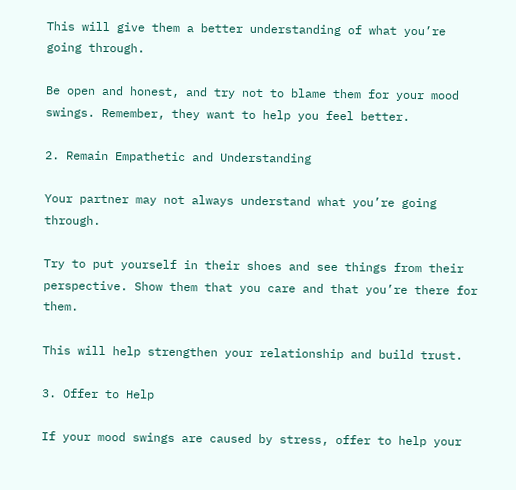This will give them a better understanding of what you’re going through.

Be open and honest, and try not to blame them for your mood swings. Remember, they want to help you feel better.

2. Remain Empathetic and Understanding

Your partner may not always understand what you’re going through.

Try to put yourself in their shoes and see things from their perspective. Show them that you care and that you’re there for them.

This will help strengthen your relationship and build trust.

3. Offer to Help

If your mood swings are caused by stress, offer to help your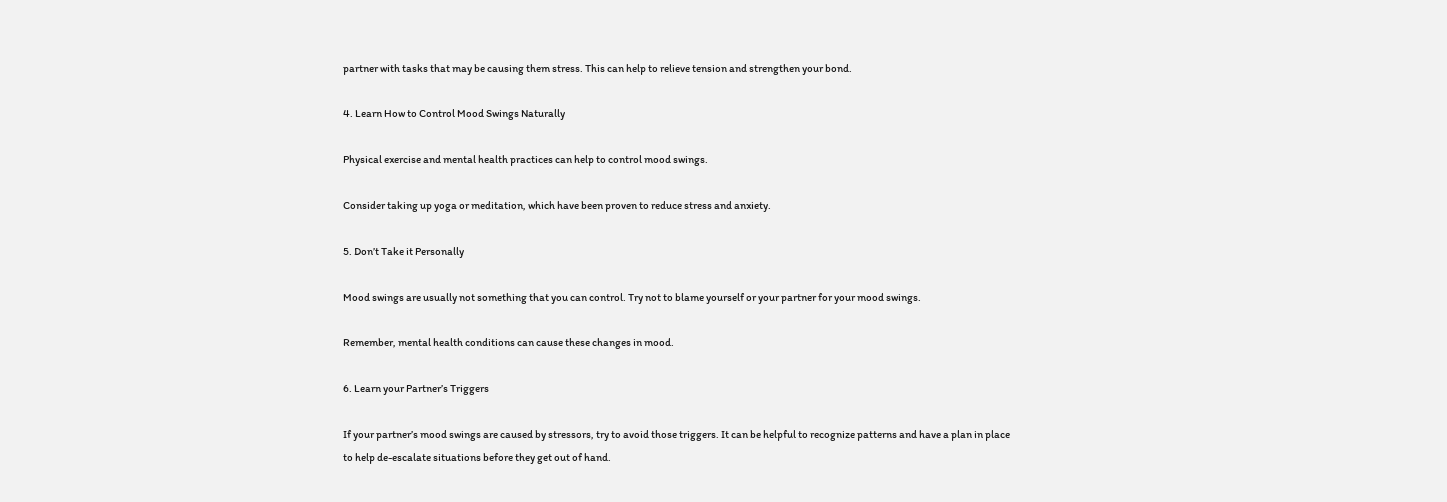partner with tasks that may be causing them stress. This can help to relieve tension and strengthen your bond.

4. Learn How to Control Mood Swings Naturally

Physical exercise and mental health practices can help to control mood swings.

Consider taking up yoga or meditation, which have been proven to reduce stress and anxiety.

5. Don’t Take it Personally

Mood swings are usually not something that you can control. Try not to blame yourself or your partner for your mood swings.

Remember, mental health conditions can cause these changes in mood.

6. Learn your Partner’s Triggers

If your partner’s mood swings are caused by stressors, try to avoid those triggers. It can be helpful to recognize patterns and have a plan in place to help de-escalate situations before they get out of hand.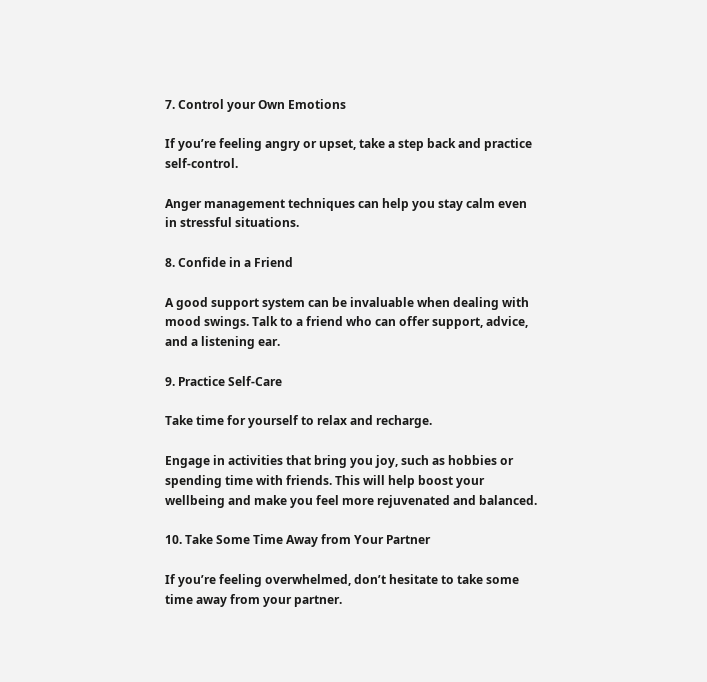7. Control your Own Emotions

If you’re feeling angry or upset, take a step back and practice self-control.

Anger management techniques can help you stay calm even in stressful situations.

8. Confide in a Friend

A good support system can be invaluable when dealing with mood swings. Talk to a friend who can offer support, advice, and a listening ear.

9. Practice Self-Care

Take time for yourself to relax and recharge.

Engage in activities that bring you joy, such as hobbies or spending time with friends. This will help boost your wellbeing and make you feel more rejuvenated and balanced.

10. Take Some Time Away from Your Partner

If you’re feeling overwhelmed, don’t hesitate to take some time away from your partner.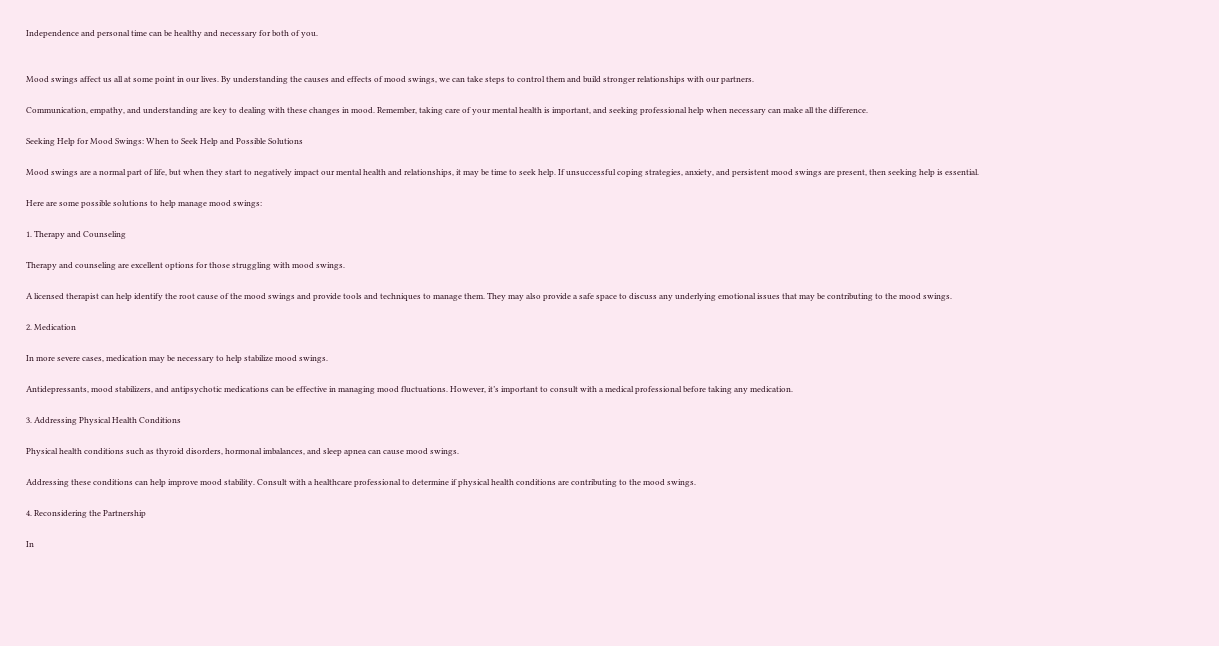Independence and personal time can be healthy and necessary for both of you.


Mood swings affect us all at some point in our lives. By understanding the causes and effects of mood swings, we can take steps to control them and build stronger relationships with our partners.

Communication, empathy, and understanding are key to dealing with these changes in mood. Remember, taking care of your mental health is important, and seeking professional help when necessary can make all the difference.

Seeking Help for Mood Swings: When to Seek Help and Possible Solutions

Mood swings are a normal part of life, but when they start to negatively impact our mental health and relationships, it may be time to seek help. If unsuccessful coping strategies, anxiety, and persistent mood swings are present, then seeking help is essential.

Here are some possible solutions to help manage mood swings:

1. Therapy and Counseling

Therapy and counseling are excellent options for those struggling with mood swings.

A licensed therapist can help identify the root cause of the mood swings and provide tools and techniques to manage them. They may also provide a safe space to discuss any underlying emotional issues that may be contributing to the mood swings.

2. Medication

In more severe cases, medication may be necessary to help stabilize mood swings.

Antidepressants, mood stabilizers, and antipsychotic medications can be effective in managing mood fluctuations. However, it’s important to consult with a medical professional before taking any medication.

3. Addressing Physical Health Conditions

Physical health conditions such as thyroid disorders, hormonal imbalances, and sleep apnea can cause mood swings.

Addressing these conditions can help improve mood stability. Consult with a healthcare professional to determine if physical health conditions are contributing to the mood swings.

4. Reconsidering the Partnership

In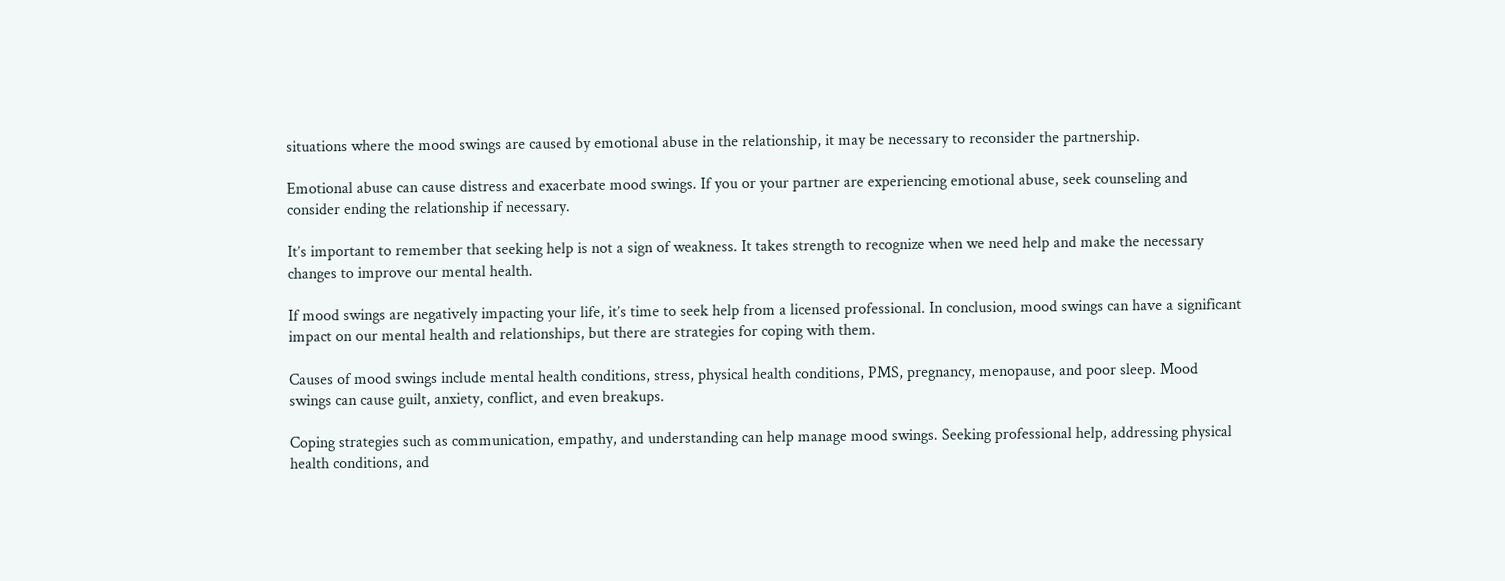situations where the mood swings are caused by emotional abuse in the relationship, it may be necessary to reconsider the partnership.

Emotional abuse can cause distress and exacerbate mood swings. If you or your partner are experiencing emotional abuse, seek counseling and consider ending the relationship if necessary.

It’s important to remember that seeking help is not a sign of weakness. It takes strength to recognize when we need help and make the necessary changes to improve our mental health.

If mood swings are negatively impacting your life, it’s time to seek help from a licensed professional. In conclusion, mood swings can have a significant impact on our mental health and relationships, but there are strategies for coping with them.

Causes of mood swings include mental health conditions, stress, physical health conditions, PMS, pregnancy, menopause, and poor sleep. Mood swings can cause guilt, anxiety, conflict, and even breakups.

Coping strategies such as communication, empathy, and understanding can help manage mood swings. Seeking professional help, addressing physical health conditions, and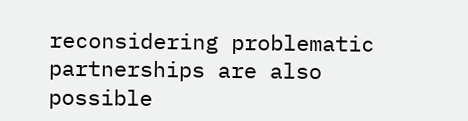reconsidering problematic partnerships are also possible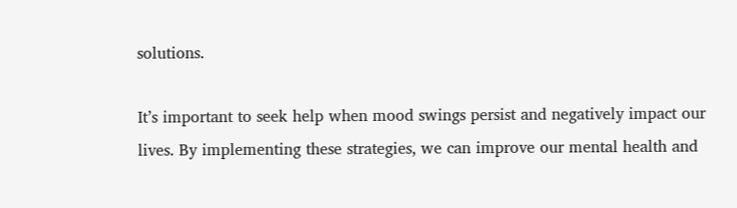solutions.

It’s important to seek help when mood swings persist and negatively impact our lives. By implementing these strategies, we can improve our mental health and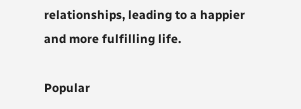relationships, leading to a happier and more fulfilling life.

Popular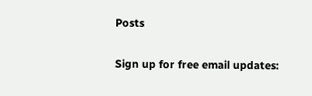Posts

Sign up for free email updates: